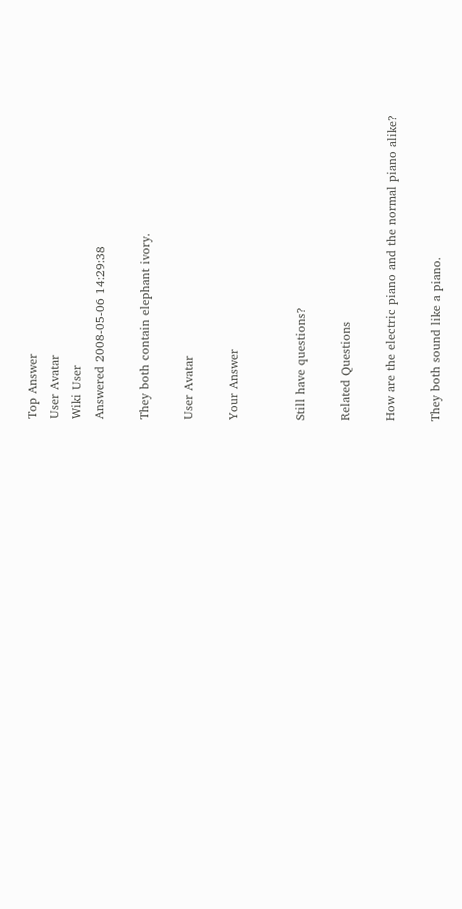Top Answer
User Avatar
Wiki User
Answered 2008-05-06 14:29:38

They both contain elephant ivory.

User Avatar

Your Answer


Still have questions?

Related Questions

How are the electric piano and the normal piano alike?

They both sound like a piano.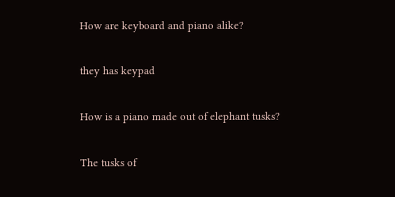How are keyboard and piano alike?

they has keypad

How is a piano made out of elephant tusks?

The tusks of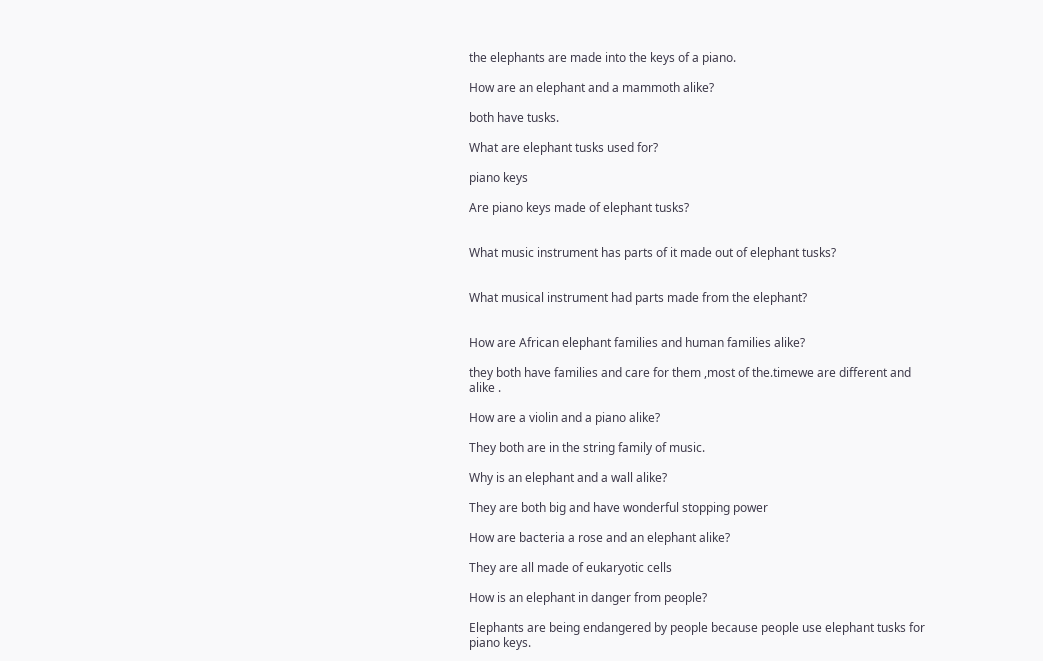the elephants are made into the keys of a piano.

How are an elephant and a mammoth alike?

both have tusks.

What are elephant tusks used for?

piano keys

Are piano keys made of elephant tusks?


What music instrument has parts of it made out of elephant tusks?


What musical instrument had parts made from the elephant?


How are African elephant families and human families alike?

they both have families and care for them ,most of the.timewe are different and alike .

How are a violin and a piano alike?

They both are in the string family of music.

Why is an elephant and a wall alike?

They are both big and have wonderful stopping power

How are bacteria a rose and an elephant alike?

They are all made of eukaryotic cells

How is an elephant in danger from people?

Elephants are being endangered by people because people use elephant tusks for piano keys.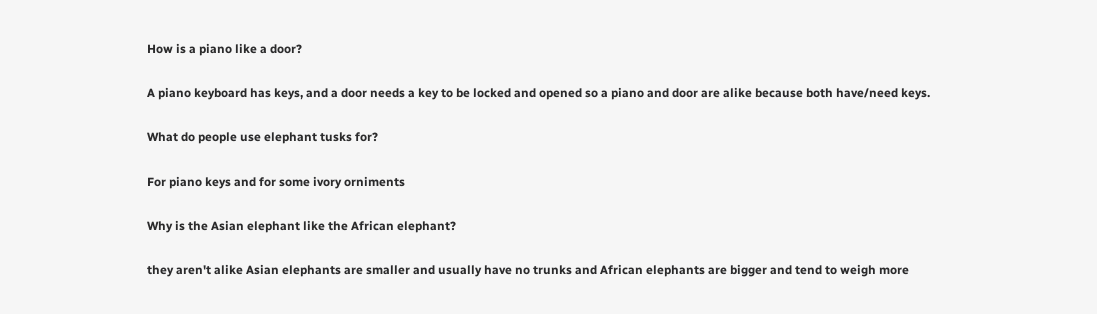How is a piano like a door?

A piano keyboard has keys, and a door needs a key to be locked and opened so a piano and door are alike because both have/need keys.

What do people use elephant tusks for?

For piano keys and for some ivory orniments

Why is the Asian elephant like the African elephant?

they aren't alike Asian elephants are smaller and usually have no trunks and African elephants are bigger and tend to weigh more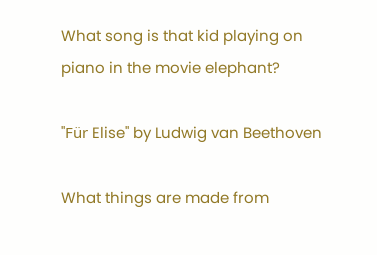What song is that kid playing on piano in the movie elephant?

"Für Elise" by Ludwig van Beethoven

What things are made from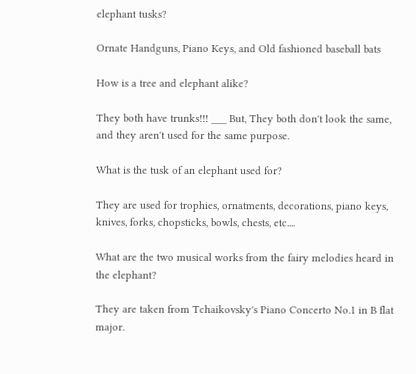elephant tusks?

Ornate Handguns, Piano Keys, and Old fashioned baseball bats

How is a tree and elephant alike?

They both have trunks!!! ___ But, They both don't look the same, and they aren't used for the same purpose.

What is the tusk of an elephant used for?

They are used for trophies, ornatments, decorations, piano keys, knives, forks, chopsticks, bowls, chests, etc....

What are the two musical works from the fairy melodies heard in the elephant?

They are taken from Tchaikovsky's Piano Concerto No.1 in B flat major.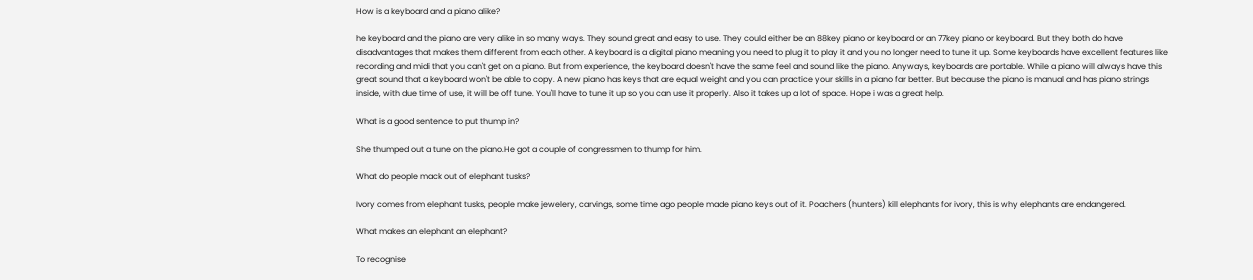How is a keyboard and a piano alike?

he keyboard and the piano are very alike in so many ways. They sound great and easy to use. They could either be an 88key piano or keyboard or an 77key piano or keyboard. But they both do have disadvantages that makes them different from each other. A keyboard is a digital piano meaning you need to plug it to play it and you no longer need to tune it up. Some keyboards have excellent features like recording and midi that you can't get on a piano. But from experience, the keyboard doesn't have the same feel and sound like the piano. Anyways, keyboards are portable. While a piano will always have this great sound that a keyboard won't be able to copy. A new piano has keys that are equal weight and you can practice your skills in a piano far better. But because the piano is manual and has piano strings inside, with due time of use, it will be off tune. You'll have to tune it up so you can use it properly. Also it takes up a lot of space. Hope i was a great help.

What is a good sentence to put thump in?

She thumped out a tune on the piano.He got a couple of congressmen to thump for him.

What do people mack out of elephant tusks?

Ivory comes from elephant tusks, people make jewelery, carvings, some time ago people made piano keys out of it. Poachers (hunters) kill elephants for ivory, this is why elephants are endangered.

What makes an elephant an elephant?

To recognise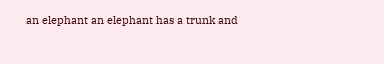an elephant an elephant has a trunk and